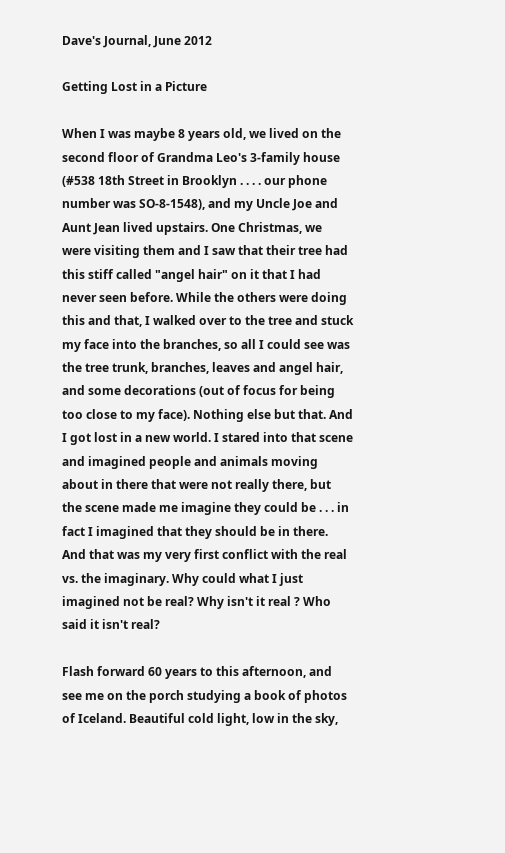Dave's Journal, June 2012

Getting Lost in a Picture

When I was maybe 8 years old, we lived on the second floor of Grandma Leo's 3-family house (#538 18th Street in Brooklyn . . . . our phone number was SO-8-1548), and my Uncle Joe and Aunt Jean lived upstairs. One Christmas, we were visiting them and I saw that their tree had this stiff called "angel hair" on it that I had never seen before. While the others were doing this and that, I walked over to the tree and stuck my face into the branches, so all I could see was the tree trunk, branches, leaves and angel hair, and some decorations (out of focus for being too close to my face). Nothing else but that. And I got lost in a new world. I stared into that scene and imagined people and animals moving about in there that were not really there, but the scene made me imagine they could be . . . in fact I imagined that they should be in there. And that was my very first conflict with the real vs. the imaginary. Why could what I just imagined not be real? Why isn't it real ? Who said it isn't real?

Flash forward 60 years to this afternoon, and see me on the porch studying a book of photos of Iceland. Beautiful cold light, low in the sky,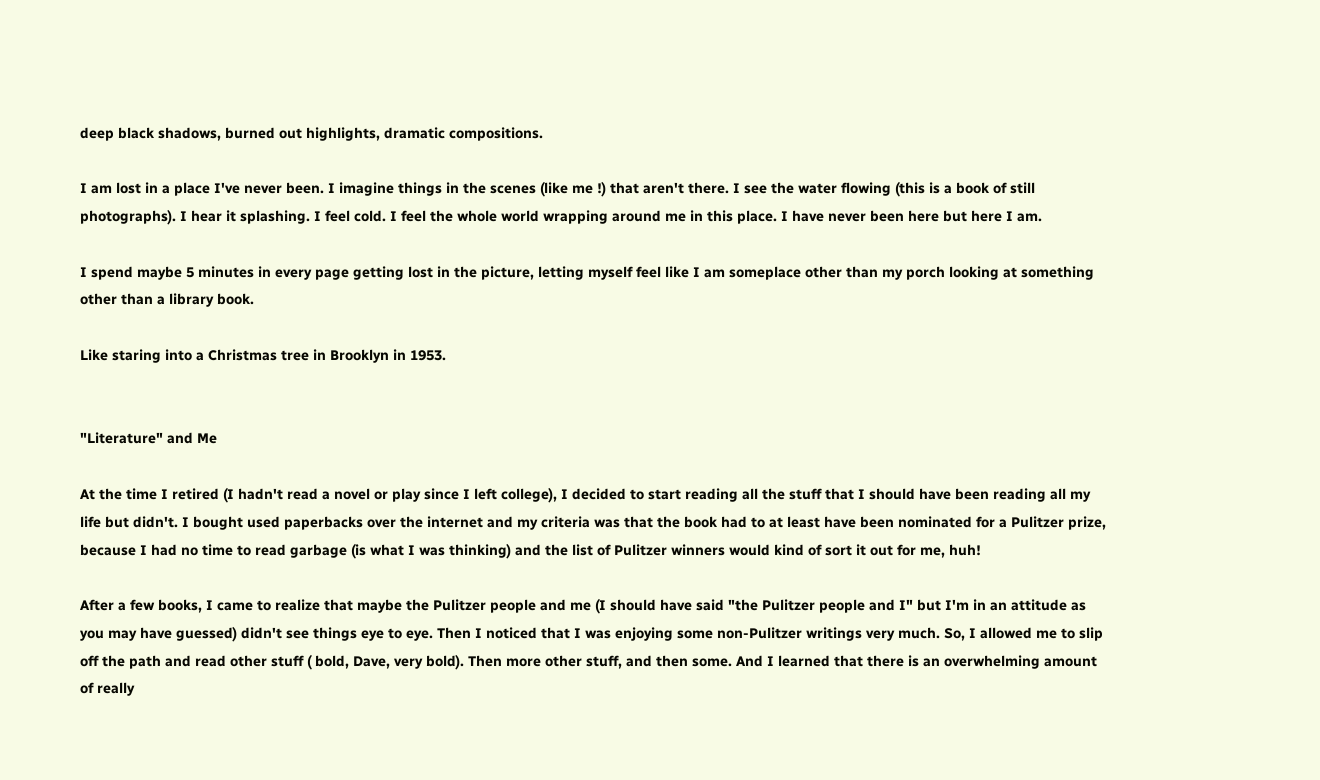deep black shadows, burned out highlights, dramatic compositions.

I am lost in a place I've never been. I imagine things in the scenes (like me !) that aren't there. I see the water flowing (this is a book of still photographs). I hear it splashing. I feel cold. I feel the whole world wrapping around me in this place. I have never been here but here I am.

I spend maybe 5 minutes in every page getting lost in the picture, letting myself feel like I am someplace other than my porch looking at something other than a library book.

Like staring into a Christmas tree in Brooklyn in 1953.


"Literature" and Me

At the time I retired (I hadn't read a novel or play since I left college), I decided to start reading all the stuff that I should have been reading all my life but didn't. I bought used paperbacks over the internet and my criteria was that the book had to at least have been nominated for a Pulitzer prize, because I had no time to read garbage (is what I was thinking) and the list of Pulitzer winners would kind of sort it out for me, huh!

After a few books, I came to realize that maybe the Pulitzer people and me (I should have said "the Pulitzer people and I" but I'm in an attitude as you may have guessed) didn't see things eye to eye. Then I noticed that I was enjoying some non-Pulitzer writings very much. So, I allowed me to slip off the path and read other stuff ( bold, Dave, very bold). Then more other stuff, and then some. And I learned that there is an overwhelming amount of really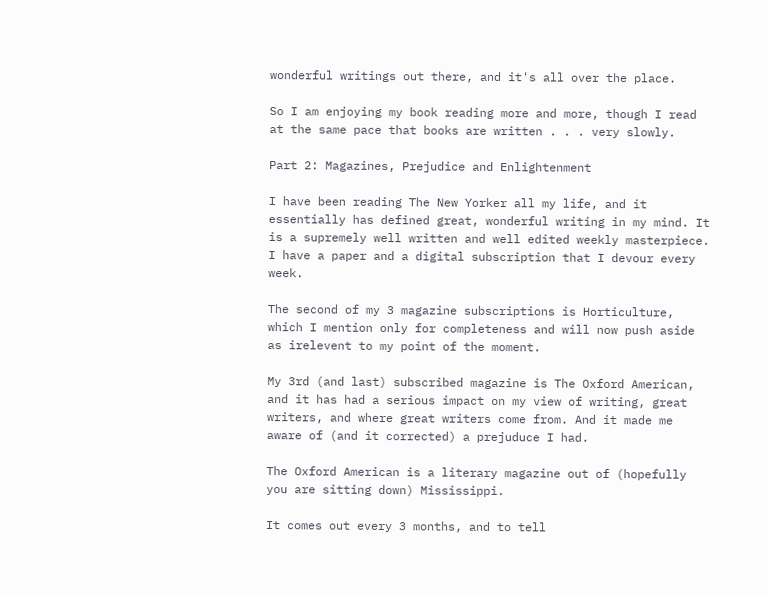wonderful writings out there, and it's all over the place.

So I am enjoying my book reading more and more, though I read at the same pace that books are written . . . very slowly.

Part 2: Magazines, Prejudice and Enlightenment

I have been reading The New Yorker all my life, and it essentially has defined great, wonderful writing in my mind. It is a supremely well written and well edited weekly masterpiece. I have a paper and a digital subscription that I devour every week.

The second of my 3 magazine subscriptions is Horticulture, which I mention only for completeness and will now push aside as irelevent to my point of the moment.

My 3rd (and last) subscribed magazine is The Oxford American, and it has had a serious impact on my view of writing, great writers, and where great writers come from. And it made me aware of (and it corrected) a prejuduce I had.

The Oxford American is a literary magazine out of (hopefully you are sitting down) Mississippi.

It comes out every 3 months, and to tell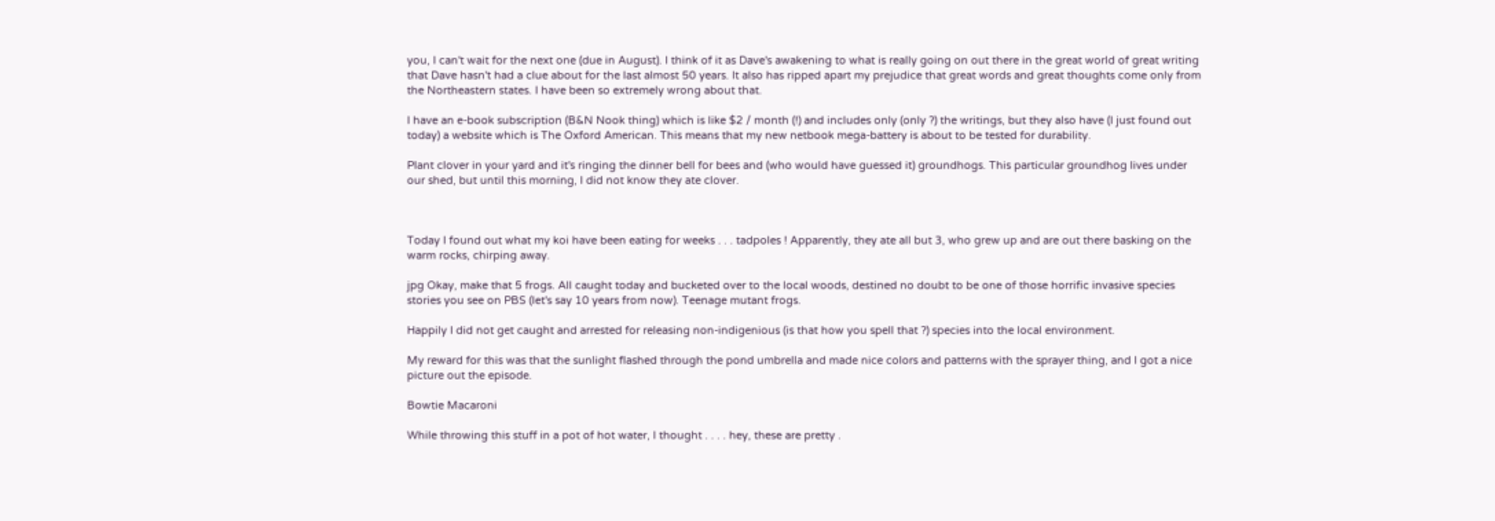you, I can't wait for the next one (due in August). I think of it as Dave's awakening to what is really going on out there in the great world of great writing that Dave hasn't had a clue about for the last almost 50 years. It also has ripped apart my prejudice that great words and great thoughts come only from the Northeastern states. I have been so extremely wrong about that.

I have an e-book subscription (B&N Nook thing) which is like $2 / month (!) and includes only (only ?) the writings, but they also have (I just found out today) a website which is The Oxford American. This means that my new netbook mega-battery is about to be tested for durability.

Plant clover in your yard and it's ringing the dinner bell for bees and (who would have guessed it) groundhogs. This particular groundhog lives under our shed, but until this morning, I did not know they ate clover.



Today I found out what my koi have been eating for weeks . . . tadpoles ! Apparently, they ate all but 3, who grew up and are out there basking on the warm rocks, chirping away.

jpg Okay, make that 5 frogs. All caught today and bucketed over to the local woods, destined no doubt to be one of those horrific invasive species stories you see on PBS (let's say 10 years from now). Teenage mutant frogs.

Happily I did not get caught and arrested for releasing non-indigenious (is that how you spell that ?) species into the local environment.

My reward for this was that the sunlight flashed through the pond umbrella and made nice colors and patterns with the sprayer thing, and I got a nice picture out the episode.

Bowtie Macaroni

While throwing this stuff in a pot of hot water, I thought . . . . hey, these are pretty .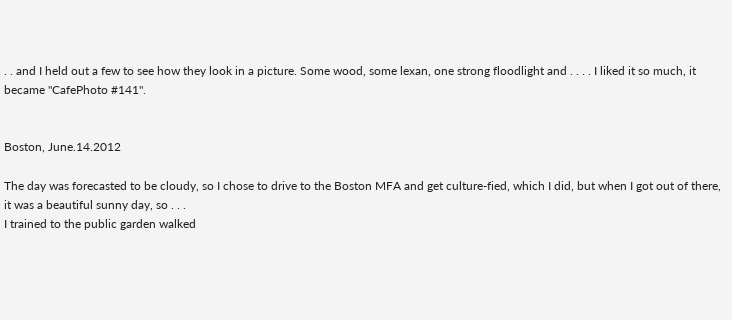. . and I held out a few to see how they look in a picture. Some wood, some lexan, one strong floodlight and . . . . I liked it so much, it became "CafePhoto #141".


Boston, June.14.2012

The day was forecasted to be cloudy, so I chose to drive to the Boston MFA and get culture-fied, which I did, but when I got out of there, it was a beautiful sunny day, so . . .
I trained to the public garden walked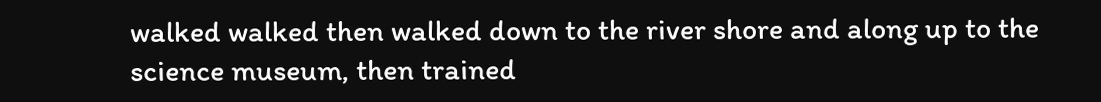walked walked then walked down to the river shore and along up to the science museum, then trained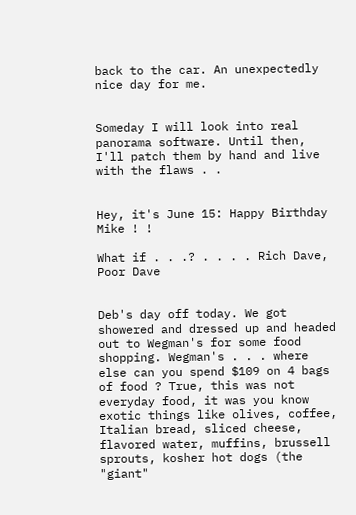back to the car. An unexpectedly nice day for me.


Someday I will look into real panorama software. Until then, I'll patch them by hand and live with the flaws . .


Hey, it's June 15: Happy Birthday Mike ! !

What if . . .? . . . . Rich Dave, Poor Dave


Deb's day off today. We got showered and dressed up and headed out to Wegman's for some food shopping. Wegman's . . . where else can you spend $109 on 4 bags of food ? True, this was not everyday food, it was you know exotic things like olives, coffee, Italian bread, sliced cheese, flavored water, muffins, brussell sprouts, kosher hot dogs (the "giant"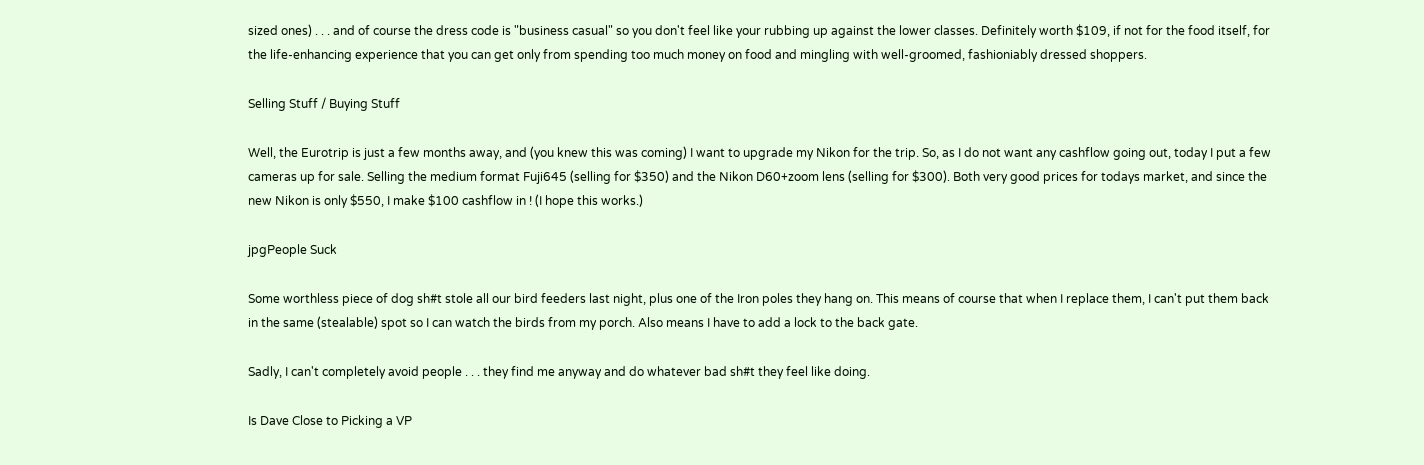sized ones) . . . and of course the dress code is "business casual" so you don't feel like your rubbing up against the lower classes. Definitely worth $109, if not for the food itself, for the life-enhancing experience that you can get only from spending too much money on food and mingling with well-groomed, fashioniably dressed shoppers.

Selling Stuff / Buying Stuff

Well, the Eurotrip is just a few months away, and (you knew this was coming) I want to upgrade my Nikon for the trip. So, as I do not want any cashflow going out, today I put a few cameras up for sale. Selling the medium format Fuji645 (selling for $350) and the Nikon D60+zoom lens (selling for $300). Both very good prices for todays market, and since the new Nikon is only $550, I make $100 cashflow in ! (I hope this works.)

jpgPeople Suck

Some worthless piece of dog sh#t stole all our bird feeders last night, plus one of the Iron poles they hang on. This means of course that when I replace them, I can't put them back in the same (stealable) spot so I can watch the birds from my porch. Also means I have to add a lock to the back gate.

Sadly, I can't completely avoid people . . . they find me anyway and do whatever bad sh#t they feel like doing.

Is Dave Close to Picking a VP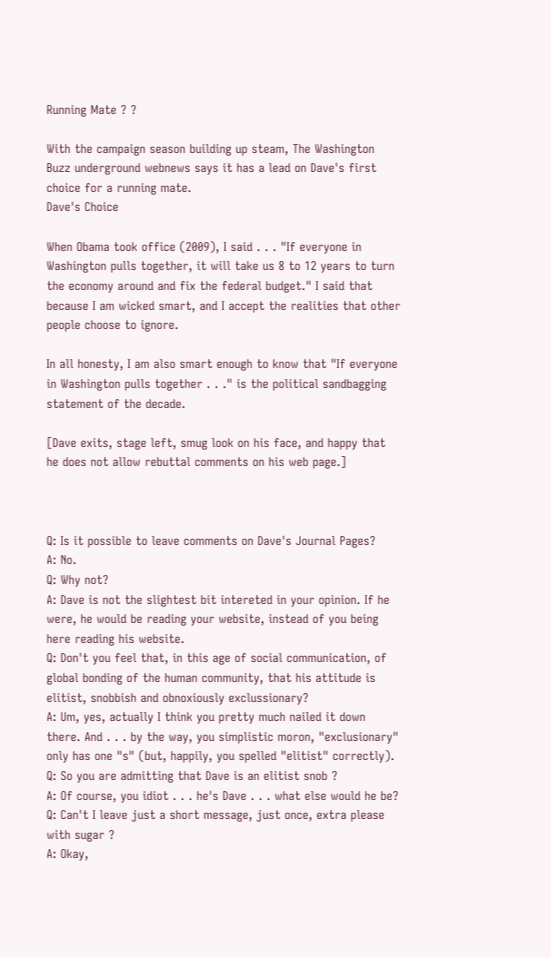Running Mate ? ?

With the campaign season building up steam, The Washington Buzz underground webnews says it has a lead on Dave's first choice for a running mate.
Dave's Choice

When Obama took office (2009), I said . . . "If everyone in Washington pulls together, it will take us 8 to 12 years to turn the economy around and fix the federal budget." I said that because I am wicked smart, and I accept the realities that other people choose to ignore.

In all honesty, I am also smart enough to know that "If everyone in Washington pulls together . . ." is the political sandbagging statement of the decade.

[Dave exits, stage left, smug look on his face, and happy that he does not allow rebuttal comments on his web page.]



Q: Is it possible to leave comments on Dave's Journal Pages?
A: No.
Q: Why not?
A: Dave is not the slightest bit intereted in your opinion. If he were, he would be reading your website, instead of you being here reading his website.
Q: Don't you feel that, in this age of social communication, of global bonding of the human community, that his attitude is elitist, snobbish and obnoxiously exclussionary?
A: Um, yes, actually I think you pretty much nailed it down there. And . . . by the way, you simplistic moron, "exclusionary" only has one "s" (but, happily, you spelled "elitist" correctly).
Q: So you are admitting that Dave is an elitist snob ?
A: Of course, you idiot . . . he's Dave . . . what else would he be?
Q: Can't I leave just a short message, just once, extra please with sugar ?
A: Okay,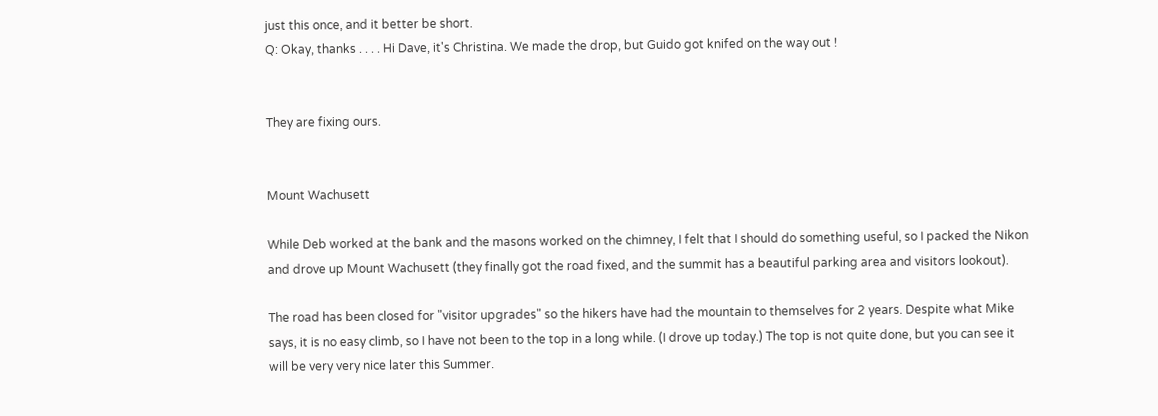just this once, and it better be short.
Q: Okay, thanks . . . . Hi Dave, it's Christina. We made the drop, but Guido got knifed on the way out !


They are fixing ours.


Mount Wachusett

While Deb worked at the bank and the masons worked on the chimney, I felt that I should do something useful, so I packed the Nikon and drove up Mount Wachusett (they finally got the road fixed, and the summit has a beautiful parking area and visitors lookout).

The road has been closed for "visitor upgrades" so the hikers have had the mountain to themselves for 2 years. Despite what Mike says, it is no easy climb, so I have not been to the top in a long while. (I drove up today.) The top is not quite done, but you can see it will be very very nice later this Summer.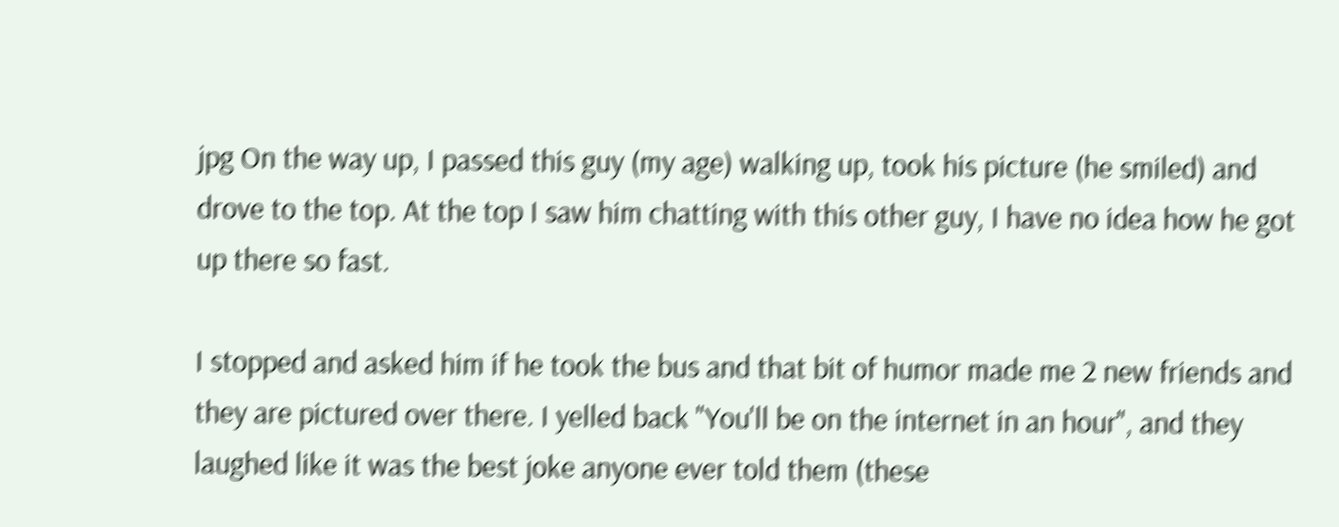jpg On the way up, I passed this guy (my age) walking up, took his picture (he smiled) and drove to the top. At the top I saw him chatting with this other guy, I have no idea how he got up there so fast.

I stopped and asked him if he took the bus and that bit of humor made me 2 new friends and they are pictured over there. I yelled back "You'll be on the internet in an hour", and they laughed like it was the best joke anyone ever told them (these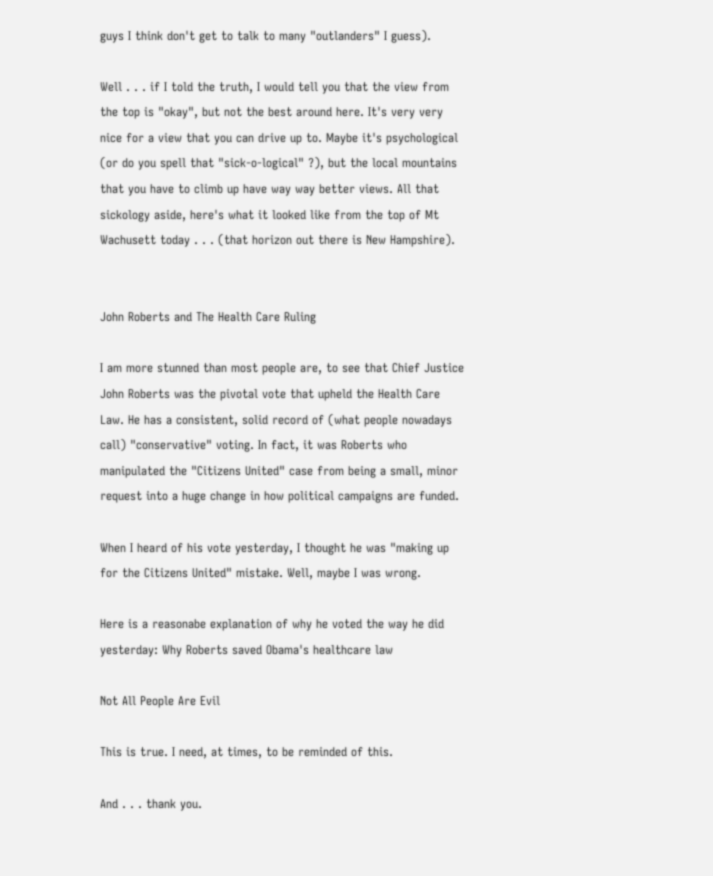guys I think don't get to talk to many "outlanders" I guess).

Well . . . if I told the truth, I would tell you that the view from the top is "okay", but not the best around here. It's very very nice for a view that you can drive up to. Maybe it's psychological (or do you spell that "sick-o-logical" ?), but the local mountains that you have to climb up have way way better views. All that sickology aside, here's what it looked like from the top of Mt Wachusett today . . . (that horizon out there is New Hampshire).


John Roberts and The Health Care Ruling

I am more stunned than most people are, to see that Chief Justice John Roberts was the pivotal vote that upheld the Health Care Law. He has a consistent, solid record of (what people nowadays call) "conservative" voting. In fact, it was Roberts who manipulated the "Citizens United" case from being a small, minor request into a huge change in how political campaigns are funded.

When I heard of his vote yesterday, I thought he was "making up for the Citizens United" mistake. Well, maybe I was wrong.

Here is a reasonabe explanation of why he voted the way he did yesterday: Why Roberts saved Obama's healthcare law

Not All People Are Evil

This is true. I need, at times, to be reminded of this.

And . . . thank you.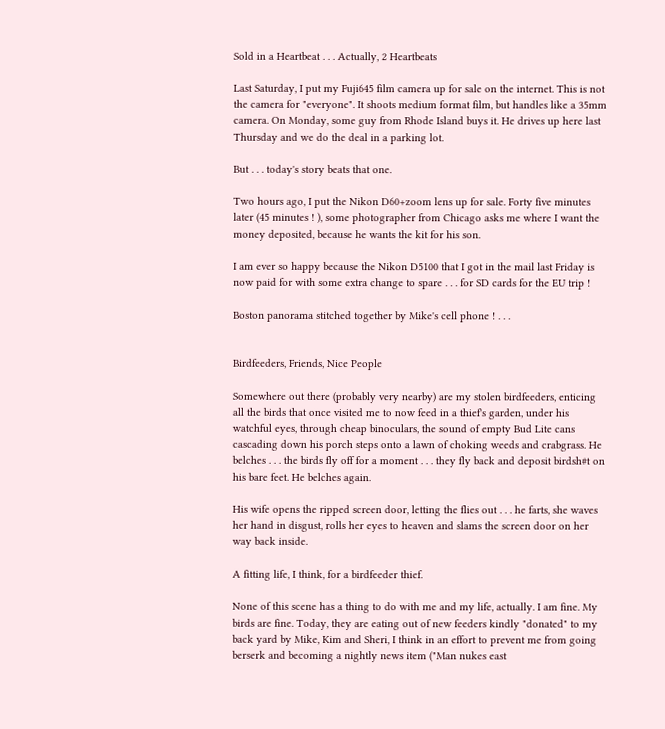Sold in a Heartbeat . . . Actually, 2 Heartbeats

Last Saturday, I put my Fuji645 film camera up for sale on the internet. This is not the camera for "everyone". It shoots medium format film, but handles like a 35mm camera. On Monday, some guy from Rhode Island buys it. He drives up here last Thursday and we do the deal in a parking lot.

But . . . today's story beats that one.

Two hours ago, I put the Nikon D60+zoom lens up for sale. Forty five minutes later (45 minutes ! ), some photographer from Chicago asks me where I want the money deposited, because he wants the kit for his son.

I am ever so happy because the Nikon D5100 that I got in the mail last Friday is now paid for with some extra change to spare . . . for SD cards for the EU trip !

Boston panorama stitched together by Mike's cell phone ! . . .


Birdfeeders, Friends, Nice People

Somewhere out there (probably very nearby) are my stolen birdfeeders, enticing all the birds that once visited me to now feed in a thief's garden, under his watchful eyes, through cheap binoculars, the sound of empty Bud Lite cans cascading down his porch steps onto a lawn of choking weeds and crabgrass. He belches . . . the birds fly off for a moment . . . they fly back and deposit birdsh#t on his bare feet. He belches again.

His wife opens the ripped screen door, letting the flies out . . . he farts, she waves her hand in disgust, rolls her eyes to heaven and slams the screen door on her way back inside.

A fitting life, I think, for a birdfeeder thief.

None of this scene has a thing to do with me and my life, actually. I am fine. My birds are fine. Today, they are eating out of new feeders kindly "donated" to my back yard by Mike, Kim and Sheri, I think in an effort to prevent me from going berserk and becoming a nightly news item ("Man nukes east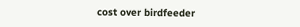cost over birdfeeder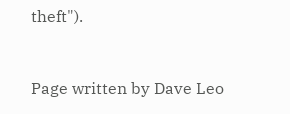theft").


Page written by Dave Leo